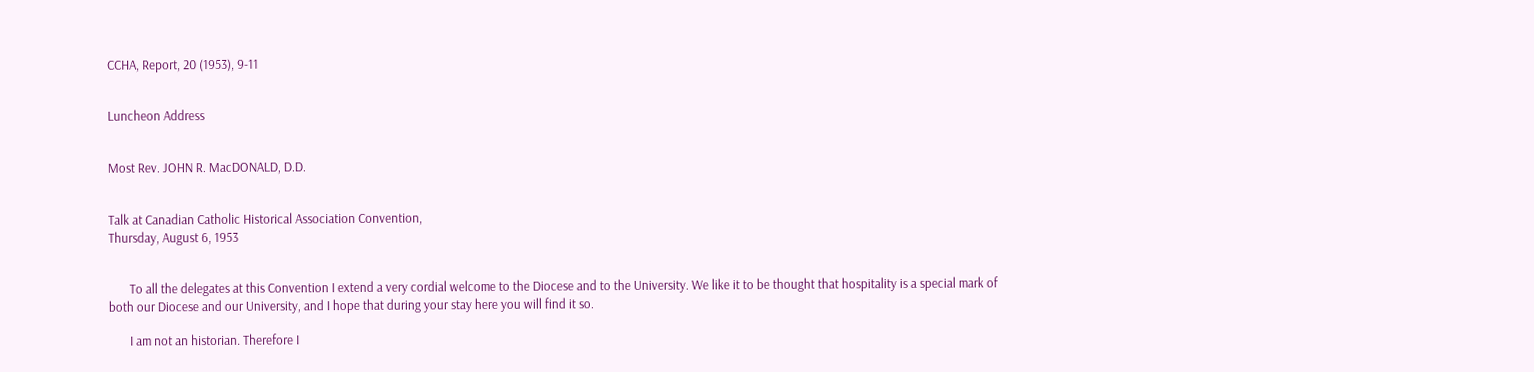CCHA, Report, 20 (1953), 9-11


Luncheon Address


Most Rev. JOHN R. MacDONALD, D.D.


Talk at Canadian Catholic Historical Association Convention,
Thursday, August 6, 1953


       To all the delegates at this Convention I extend a very cordial welcome to the Diocese and to the University. We like it to be thought that hospitality is a special mark of both our Diocese and our University, and I hope that during your stay here you will find it so.

       I am not an historian. Therefore I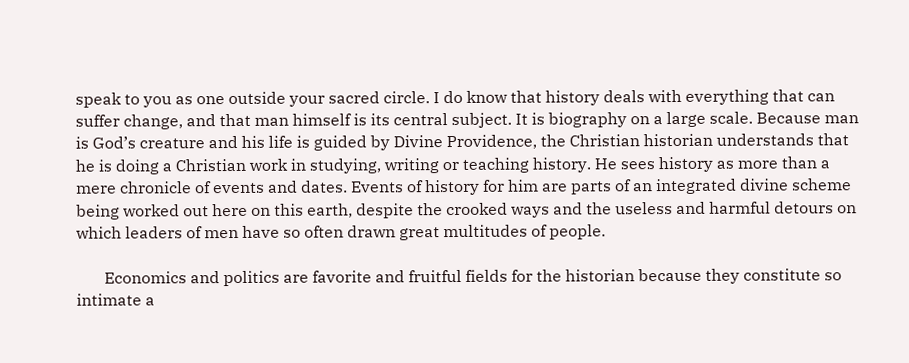speak to you as one outside your sacred circle. I do know that history deals with everything that can suffer change, and that man himself is its central subject. It is biography on a large scale. Because man is God’s creature and his life is guided by Divine Providence, the Christian historian understands that he is doing a Christian work in studying, writing or teaching history. He sees history as more than a mere chronicle of events and dates. Events of history for him are parts of an integrated divine scheme being worked out here on this earth, despite the crooked ways and the useless and harmful detours on which leaders of men have so often drawn great multitudes of people.

       Economics and politics are favorite and fruitful fields for the historian because they constitute so intimate a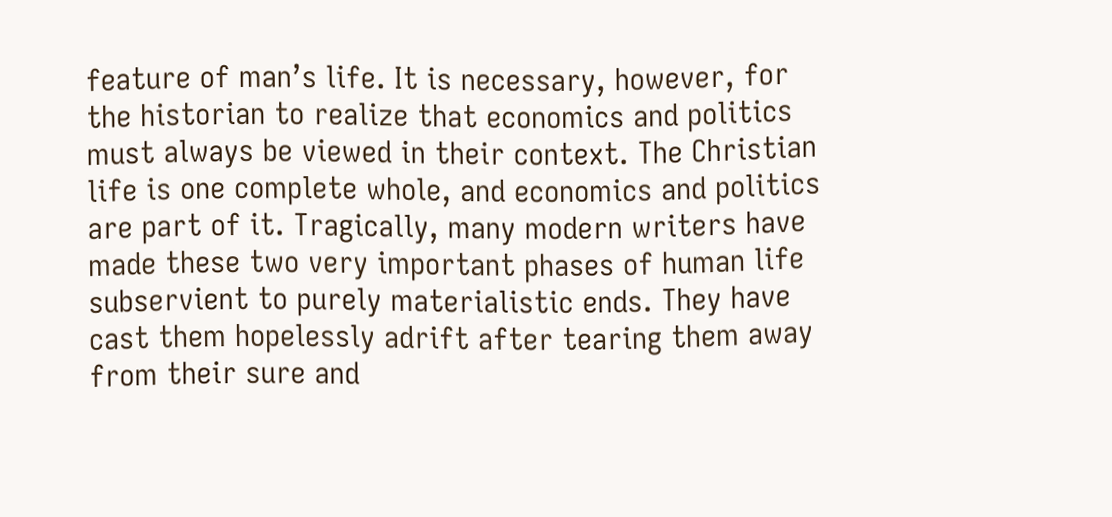feature of man’s life. It is necessary, however, for the historian to realize that economics and politics must always be viewed in their context. The Christian life is one complete whole, and economics and politics are part of it. Tragically, many modern writers have made these two very important phases of human life subservient to purely materialistic ends. They have cast them hopelessly adrift after tearing them away from their sure and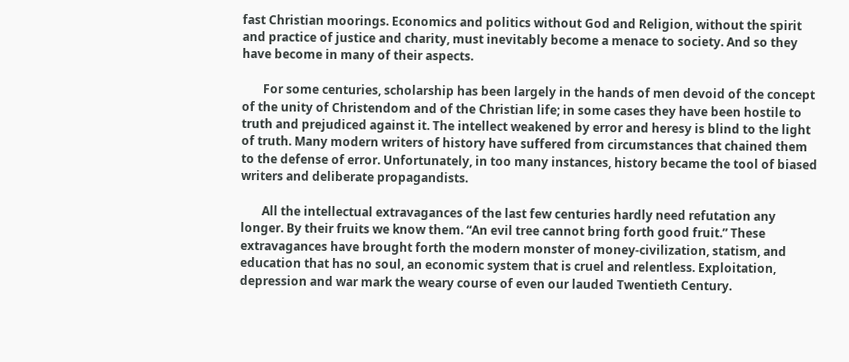fast Christian moorings. Economics and politics without God and Religion, without the spirit and practice of justice and charity, must inevitably become a menace to society. And so they have become in many of their aspects.

       For some centuries, scholarship has been largely in the hands of men devoid of the concept of the unity of Christendom and of the Christian life; in some cases they have been hostile to truth and prejudiced against it. The intellect weakened by error and heresy is blind to the light of truth. Many modern writers of history have suffered from circumstances that chained them to the defense of error. Unfortunately, in too many instances, history became the tool of biased writers and deliberate propagandists.

       All the intellectual extravagances of the last few centuries hardly need refutation any longer. By their fruits we know them. “An evil tree cannot bring forth good fruit.” These extravagances have brought forth the modern monster of money-civilization, statism, and education that has no soul, an economic system that is cruel and relentless. Exploitation, depression and war mark the weary course of even our lauded Twentieth Century.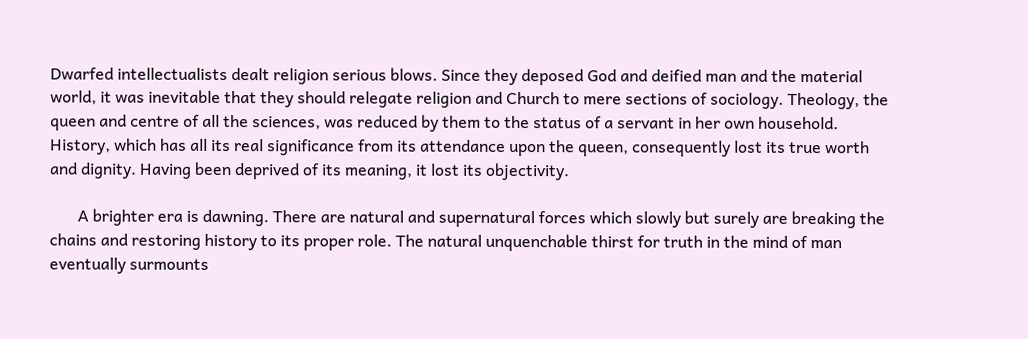Dwarfed intellectualists dealt religion serious blows. Since they deposed God and deified man and the material world, it was inevitable that they should relegate religion and Church to mere sections of sociology. Theology, the queen and centre of all the sciences, was reduced by them to the status of a servant in her own household. History, which has all its real significance from its attendance upon the queen, consequently lost its true worth and dignity. Having been deprived of its meaning, it lost its objectivity.

       A brighter era is dawning. There are natural and supernatural forces which slowly but surely are breaking the chains and restoring history to its proper role. The natural unquenchable thirst for truth in the mind of man eventually surmounts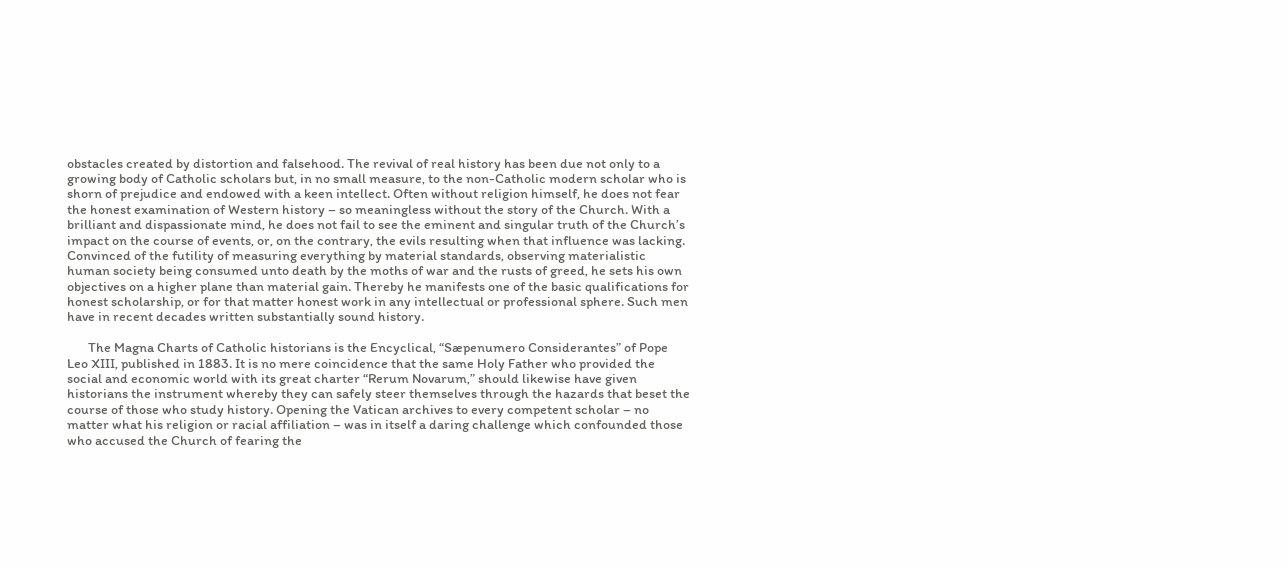obstacles created by distortion and falsehood. The revival of real history has been due not only to a growing body of Catholic scholars but, in no small measure, to the non-Catholic modern scholar who is shorn of prejudice and endowed with a keen intellect. Often without religion himself, he does not fear the honest examination of Western history – so meaningless without the story of the Church. With a brilliant and dispassionate mind, he does not fail to see the eminent and singular truth of the Church’s impact on the course of events, or, on the contrary, the evils resulting when that influence was lacking. Convinced of the futility of measuring everything by material standards, observing materialistic human society being consumed unto death by the moths of war and the rusts of greed, he sets his own objectives on a higher plane than material gain. Thereby he manifests one of the basic qualifications for honest scholarship, or for that matter honest work in any intellectual or professional sphere. Such men have in recent decades written substantially sound history.

       The Magna Charts of Catholic historians is the Encyclical, “Sæpenumero Considerantes” of Pope Leo XIII, published in 1883. It is no mere coincidence that the same Holy Father who provided the social and economic world with its great charter “Rerum Novarum,” should likewise have given historians the instrument whereby they can safely steer themselves through the hazards that beset the course of those who study history. Opening the Vatican archives to every competent scholar – no matter what his religion or racial affiliation – was in itself a daring challenge which confounded those who accused the Church of fearing the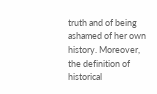truth and of being ashamed of her own history. Moreover, the definition of historical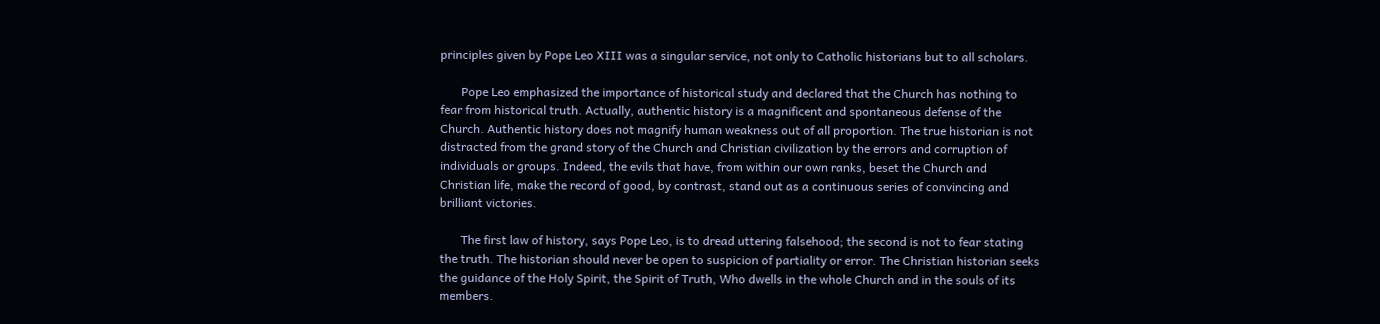principles given by Pope Leo XIII was a singular service, not only to Catholic historians but to all scholars.

       Pope Leo emphasized the importance of historical study and declared that the Church has nothing to fear from historical truth. Actually, authentic history is a magnificent and spontaneous defense of the Church. Authentic history does not magnify human weakness out of all proportion. The true historian is not distracted from the grand story of the Church and Christian civilization by the errors and corruption of individuals or groups. Indeed, the evils that have, from within our own ranks, beset the Church and Christian life, make the record of good, by contrast, stand out as a continuous series of convincing and brilliant victories.

       The first law of history, says Pope Leo, is to dread uttering falsehood; the second is not to fear stating the truth. The historian should never be open to suspicion of partiality or error. The Christian historian seeks the guidance of the Holy Spirit, the Spirit of Truth, Who dwells in the whole Church and in the souls of its members.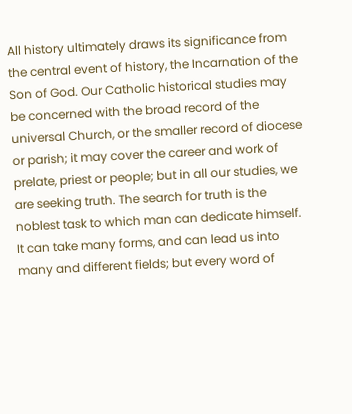All history ultimately draws its significance from the central event of history, the Incarnation of the Son of God. Our Catholic historical studies may be concerned with the broad record of the universal Church, or the smaller record of diocese or parish; it may cover the career and work of prelate, priest or people; but in all our studies, we are seeking truth. The search for truth is the noblest task to which man can dedicate himself. It can take many forms, and can lead us into many and different fields; but every word of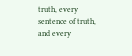truth, every sentence of truth, and every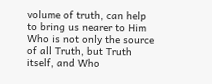volume of truth, can help to bring us nearer to Him Who is not only the source of all Truth, but Truth itself, and Who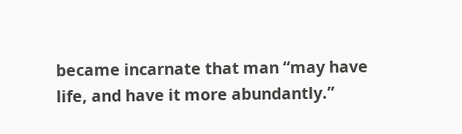became incarnate that man “may have life, and have it more abundantly.”